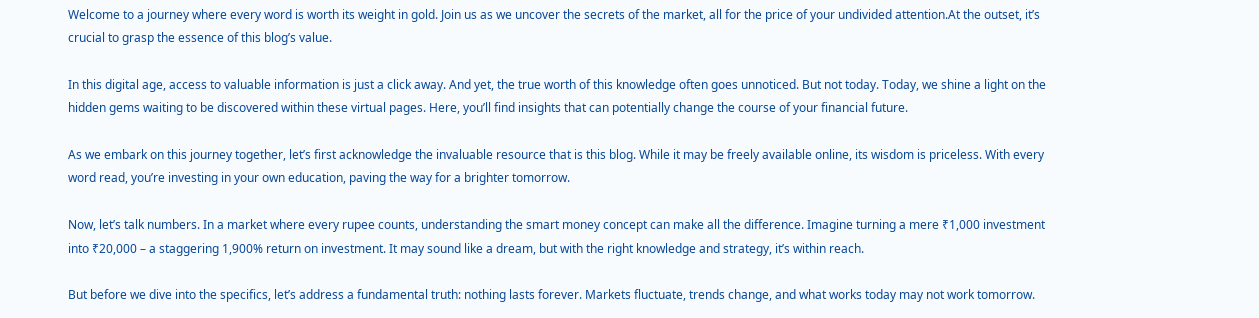Welcome to a journey where every word is worth its weight in gold. Join us as we uncover the secrets of the market, all for the price of your undivided attention.At the outset, it’s crucial to grasp the essence of this blog’s value.

In this digital age, access to valuable information is just a click away. And yet, the true worth of this knowledge often goes unnoticed. But not today. Today, we shine a light on the hidden gems waiting to be discovered within these virtual pages. Here, you’ll find insights that can potentially change the course of your financial future.

As we embark on this journey together, let’s first acknowledge the invaluable resource that is this blog. While it may be freely available online, its wisdom is priceless. With every word read, you’re investing in your own education, paving the way for a brighter tomorrow.

Now, let’s talk numbers. In a market where every rupee counts, understanding the smart money concept can make all the difference. Imagine turning a mere ₹1,000 investment into ₹20,000 – a staggering 1,900% return on investment. It may sound like a dream, but with the right knowledge and strategy, it’s within reach.

But before we dive into the specifics, let’s address a fundamental truth: nothing lasts forever. Markets fluctuate, trends change, and what works today may not work tomorrow.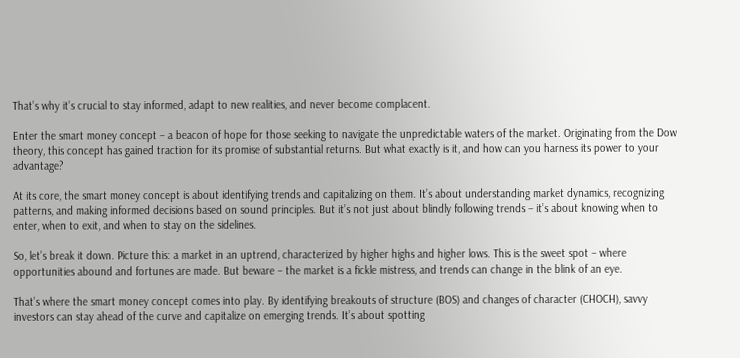That’s why it’s crucial to stay informed, adapt to new realities, and never become complacent.

Enter the smart money concept – a beacon of hope for those seeking to navigate the unpredictable waters of the market. Originating from the Dow theory, this concept has gained traction for its promise of substantial returns. But what exactly is it, and how can you harness its power to your advantage?

At its core, the smart money concept is about identifying trends and capitalizing on them. It’s about understanding market dynamics, recognizing patterns, and making informed decisions based on sound principles. But it’s not just about blindly following trends – it’s about knowing when to enter, when to exit, and when to stay on the sidelines.

So, let’s break it down. Picture this: a market in an uptrend, characterized by higher highs and higher lows. This is the sweet spot – where opportunities abound and fortunes are made. But beware – the market is a fickle mistress, and trends can change in the blink of an eye.

That’s where the smart money concept comes into play. By identifying breakouts of structure (BOS) and changes of character (CHOCH), savvy investors can stay ahead of the curve and capitalize on emerging trends. It’s about spotting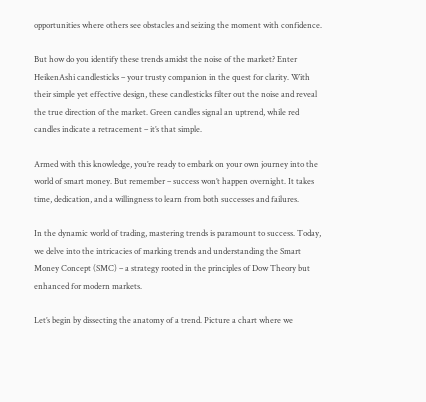opportunities where others see obstacles and seizing the moment with confidence.

But how do you identify these trends amidst the noise of the market? Enter HeikenAshi candlesticks – your trusty companion in the quest for clarity. With their simple yet effective design, these candlesticks filter out the noise and reveal the true direction of the market. Green candles signal an uptrend, while red candles indicate a retracement – it’s that simple.

Armed with this knowledge, you’re ready to embark on your own journey into the world of smart money. But remember – success won’t happen overnight. It takes time, dedication, and a willingness to learn from both successes and failures.

In the dynamic world of trading, mastering trends is paramount to success. Today, we delve into the intricacies of marking trends and understanding the Smart Money Concept (SMC) – a strategy rooted in the principles of Dow Theory but enhanced for modern markets.

Let’s begin by dissecting the anatomy of a trend. Picture a chart where we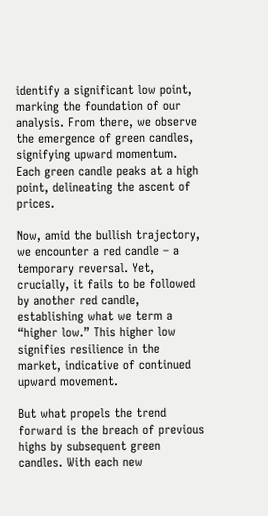identify a significant low point, marking the foundation of our analysis. From there, we observe the emergence of green candles, signifying upward momentum. Each green candle peaks at a high point, delineating the ascent of prices.

Now, amid the bullish trajectory, we encounter a red candle – a temporary reversal. Yet, crucially, it fails to be followed by another red candle, establishing what we term a “higher low.” This higher low signifies resilience in the market, indicative of continued upward movement.

But what propels the trend forward is the breach of previous highs by subsequent green candles. With each new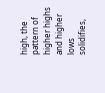high, the pattern of higher highs and higher lows solidifies,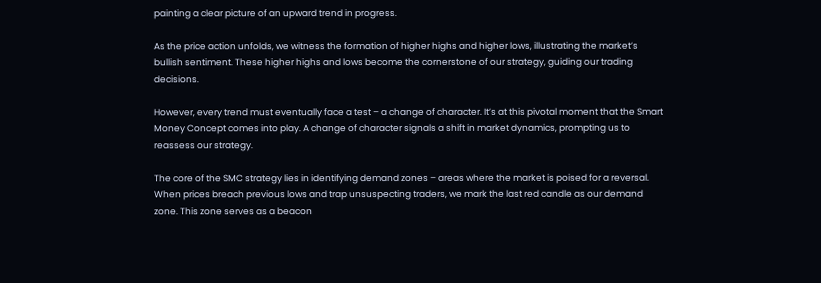painting a clear picture of an upward trend in progress.

As the price action unfolds, we witness the formation of higher highs and higher lows, illustrating the market’s bullish sentiment. These higher highs and lows become the cornerstone of our strategy, guiding our trading decisions.

However, every trend must eventually face a test – a change of character. It’s at this pivotal moment that the Smart Money Concept comes into play. A change of character signals a shift in market dynamics, prompting us to reassess our strategy.

The core of the SMC strategy lies in identifying demand zones – areas where the market is poised for a reversal. When prices breach previous lows and trap unsuspecting traders, we mark the last red candle as our demand zone. This zone serves as a beacon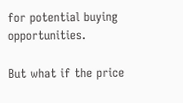for potential buying opportunities.

But what if the price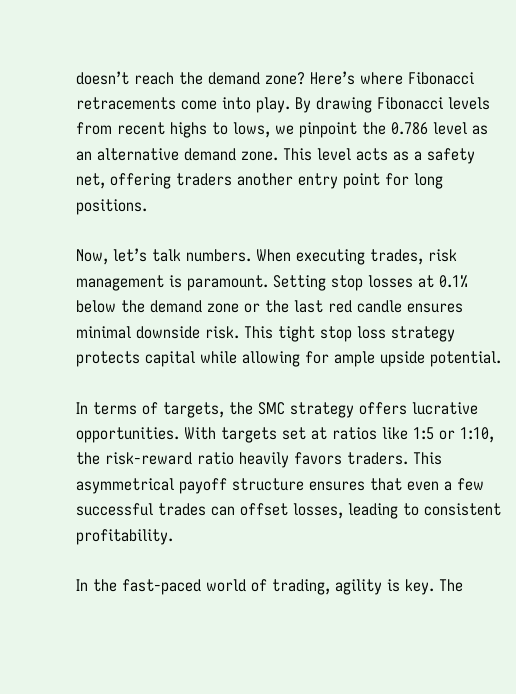doesn’t reach the demand zone? Here’s where Fibonacci retracements come into play. By drawing Fibonacci levels from recent highs to lows, we pinpoint the 0.786 level as an alternative demand zone. This level acts as a safety net, offering traders another entry point for long positions.

Now, let’s talk numbers. When executing trades, risk management is paramount. Setting stop losses at 0.1% below the demand zone or the last red candle ensures minimal downside risk. This tight stop loss strategy protects capital while allowing for ample upside potential.

In terms of targets, the SMC strategy offers lucrative opportunities. With targets set at ratios like 1:5 or 1:10, the risk-reward ratio heavily favors traders. This asymmetrical payoff structure ensures that even a few successful trades can offset losses, leading to consistent profitability.

In the fast-paced world of trading, agility is key. The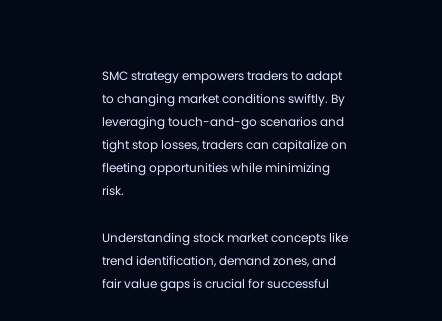SMC strategy empowers traders to adapt to changing market conditions swiftly. By leveraging touch-and-go scenarios and tight stop losses, traders can capitalize on fleeting opportunities while minimizing risk.

Understanding stock market concepts like trend identification, demand zones, and fair value gaps is crucial for successful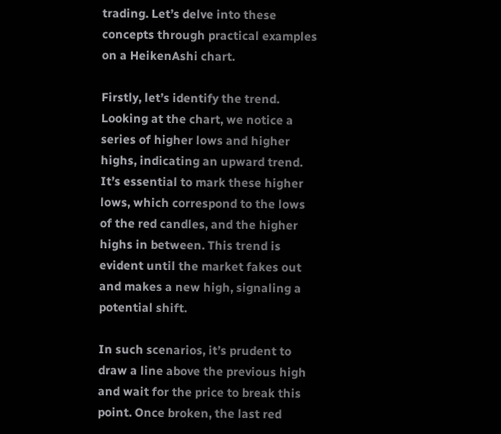trading. Let’s delve into these concepts through practical examples on a HeikenAshi chart.

Firstly, let’s identify the trend. Looking at the chart, we notice a series of higher lows and higher highs, indicating an upward trend. It’s essential to mark these higher lows, which correspond to the lows of the red candles, and the higher highs in between. This trend is evident until the market fakes out and makes a new high, signaling a potential shift.

In such scenarios, it’s prudent to draw a line above the previous high and wait for the price to break this point. Once broken, the last red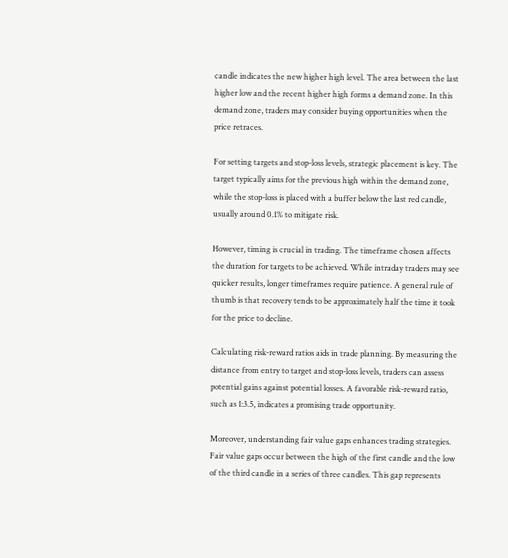candle indicates the new higher high level. The area between the last higher low and the recent higher high forms a demand zone. In this demand zone, traders may consider buying opportunities when the price retraces.

For setting targets and stop-loss levels, strategic placement is key. The target typically aims for the previous high within the demand zone, while the stop-loss is placed with a buffer below the last red candle, usually around 0.1% to mitigate risk.

However, timing is crucial in trading. The timeframe chosen affects the duration for targets to be achieved. While intraday traders may see quicker results, longer timeframes require patience. A general rule of thumb is that recovery tends to be approximately half the time it took for the price to decline.

Calculating risk-reward ratios aids in trade planning. By measuring the distance from entry to target and stop-loss levels, traders can assess potential gains against potential losses. A favorable risk-reward ratio, such as 1:3.5, indicates a promising trade opportunity.

Moreover, understanding fair value gaps enhances trading strategies. Fair value gaps occur between the high of the first candle and the low of the third candle in a series of three candles. This gap represents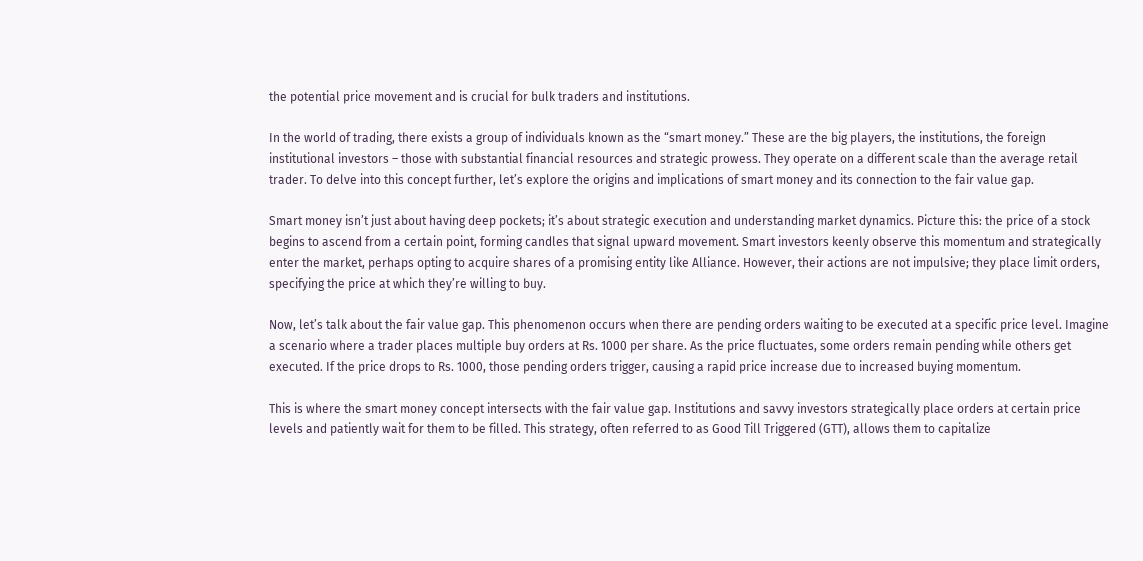the potential price movement and is crucial for bulk traders and institutions.

In the world of trading, there exists a group of individuals known as the “smart money.” These are the big players, the institutions, the foreign institutional investors – those with substantial financial resources and strategic prowess. They operate on a different scale than the average retail trader. To delve into this concept further, let’s explore the origins and implications of smart money and its connection to the fair value gap.

Smart money isn’t just about having deep pockets; it’s about strategic execution and understanding market dynamics. Picture this: the price of a stock begins to ascend from a certain point, forming candles that signal upward movement. Smart investors keenly observe this momentum and strategically enter the market, perhaps opting to acquire shares of a promising entity like Alliance. However, their actions are not impulsive; they place limit orders, specifying the price at which they’re willing to buy.

Now, let’s talk about the fair value gap. This phenomenon occurs when there are pending orders waiting to be executed at a specific price level. Imagine a scenario where a trader places multiple buy orders at Rs. 1000 per share. As the price fluctuates, some orders remain pending while others get executed. If the price drops to Rs. 1000, those pending orders trigger, causing a rapid price increase due to increased buying momentum.

This is where the smart money concept intersects with the fair value gap. Institutions and savvy investors strategically place orders at certain price levels and patiently wait for them to be filled. This strategy, often referred to as Good Till Triggered (GTT), allows them to capitalize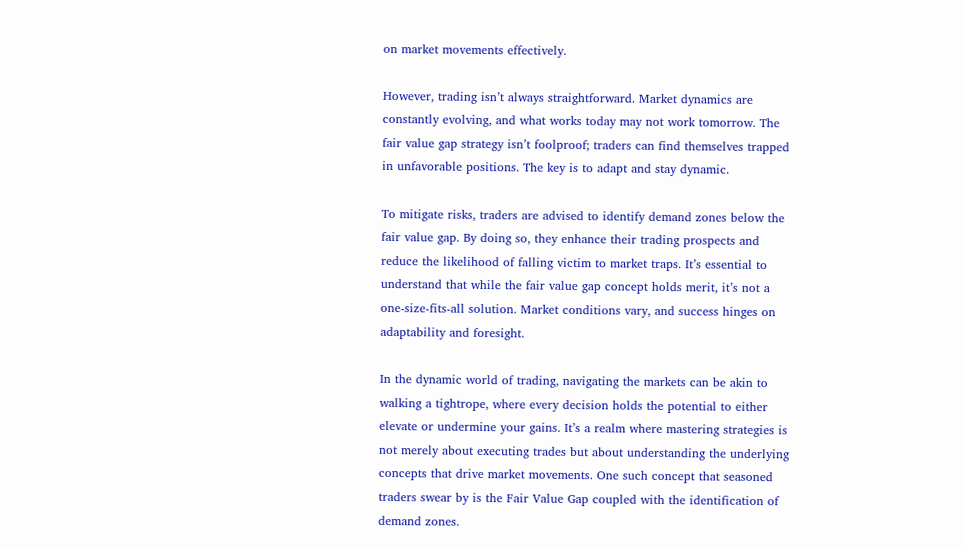on market movements effectively.

However, trading isn’t always straightforward. Market dynamics are constantly evolving, and what works today may not work tomorrow. The fair value gap strategy isn’t foolproof; traders can find themselves trapped in unfavorable positions. The key is to adapt and stay dynamic.

To mitigate risks, traders are advised to identify demand zones below the fair value gap. By doing so, they enhance their trading prospects and reduce the likelihood of falling victim to market traps. It’s essential to understand that while the fair value gap concept holds merit, it’s not a one-size-fits-all solution. Market conditions vary, and success hinges on adaptability and foresight.

In the dynamic world of trading, navigating the markets can be akin to walking a tightrope, where every decision holds the potential to either elevate or undermine your gains. It’s a realm where mastering strategies is not merely about executing trades but about understanding the underlying concepts that drive market movements. One such concept that seasoned traders swear by is the Fair Value Gap coupled with the identification of demand zones.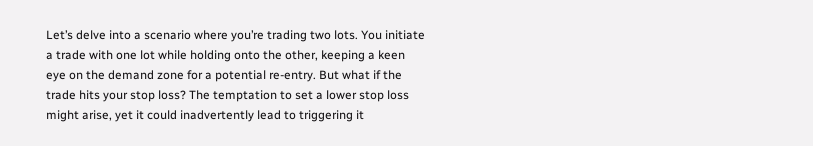Let’s delve into a scenario where you’re trading two lots. You initiate a trade with one lot while holding onto the other, keeping a keen eye on the demand zone for a potential re-entry. But what if the trade hits your stop loss? The temptation to set a lower stop loss might arise, yet it could inadvertently lead to triggering it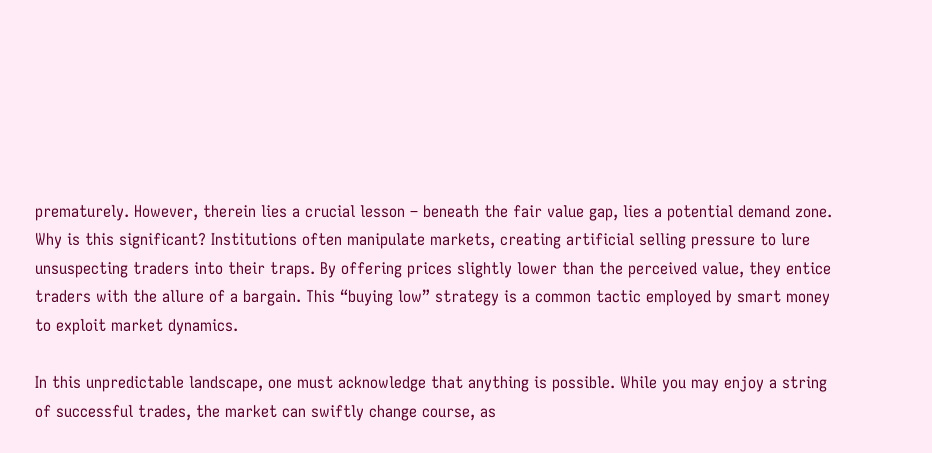prematurely. However, therein lies a crucial lesson – beneath the fair value gap, lies a potential demand zone. Why is this significant? Institutions often manipulate markets, creating artificial selling pressure to lure unsuspecting traders into their traps. By offering prices slightly lower than the perceived value, they entice traders with the allure of a bargain. This “buying low” strategy is a common tactic employed by smart money to exploit market dynamics.

In this unpredictable landscape, one must acknowledge that anything is possible. While you may enjoy a string of successful trades, the market can swiftly change course, as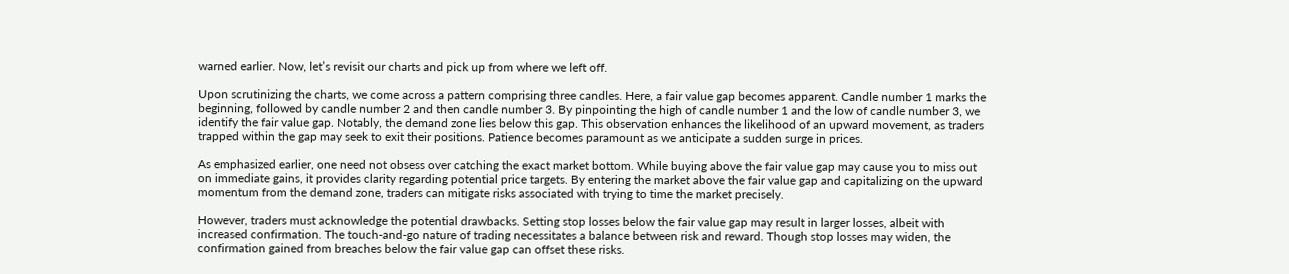warned earlier. Now, let’s revisit our charts and pick up from where we left off.

Upon scrutinizing the charts, we come across a pattern comprising three candles. Here, a fair value gap becomes apparent. Candle number 1 marks the beginning, followed by candle number 2 and then candle number 3. By pinpointing the high of candle number 1 and the low of candle number 3, we identify the fair value gap. Notably, the demand zone lies below this gap. This observation enhances the likelihood of an upward movement, as traders trapped within the gap may seek to exit their positions. Patience becomes paramount as we anticipate a sudden surge in prices.

As emphasized earlier, one need not obsess over catching the exact market bottom. While buying above the fair value gap may cause you to miss out on immediate gains, it provides clarity regarding potential price targets. By entering the market above the fair value gap and capitalizing on the upward momentum from the demand zone, traders can mitigate risks associated with trying to time the market precisely.

However, traders must acknowledge the potential drawbacks. Setting stop losses below the fair value gap may result in larger losses, albeit with increased confirmation. The touch-and-go nature of trading necessitates a balance between risk and reward. Though stop losses may widen, the confirmation gained from breaches below the fair value gap can offset these risks.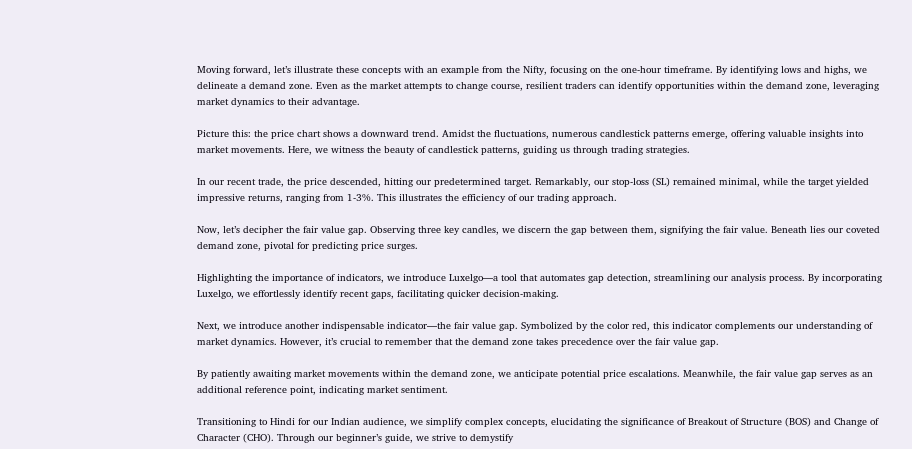Moving forward, let’s illustrate these concepts with an example from the Nifty, focusing on the one-hour timeframe. By identifying lows and highs, we delineate a demand zone. Even as the market attempts to change course, resilient traders can identify opportunities within the demand zone, leveraging market dynamics to their advantage.

Picture this: the price chart shows a downward trend. Amidst the fluctuations, numerous candlestick patterns emerge, offering valuable insights into market movements. Here, we witness the beauty of candlestick patterns, guiding us through trading strategies.

In our recent trade, the price descended, hitting our predetermined target. Remarkably, our stop-loss (SL) remained minimal, while the target yielded impressive returns, ranging from 1-3%. This illustrates the efficiency of our trading approach.

Now, let’s decipher the fair value gap. Observing three key candles, we discern the gap between them, signifying the fair value. Beneath lies our coveted demand zone, pivotal for predicting price surges.

Highlighting the importance of indicators, we introduce Luxelgo—a tool that automates gap detection, streamlining our analysis process. By incorporating Luxelgo, we effortlessly identify recent gaps, facilitating quicker decision-making.

Next, we introduce another indispensable indicator—the fair value gap. Symbolized by the color red, this indicator complements our understanding of market dynamics. However, it’s crucial to remember that the demand zone takes precedence over the fair value gap.

By patiently awaiting market movements within the demand zone, we anticipate potential price escalations. Meanwhile, the fair value gap serves as an additional reference point, indicating market sentiment.

Transitioning to Hindi for our Indian audience, we simplify complex concepts, elucidating the significance of Breakout of Structure (BOS) and Change of Character (CHO). Through our beginner’s guide, we strive to demystify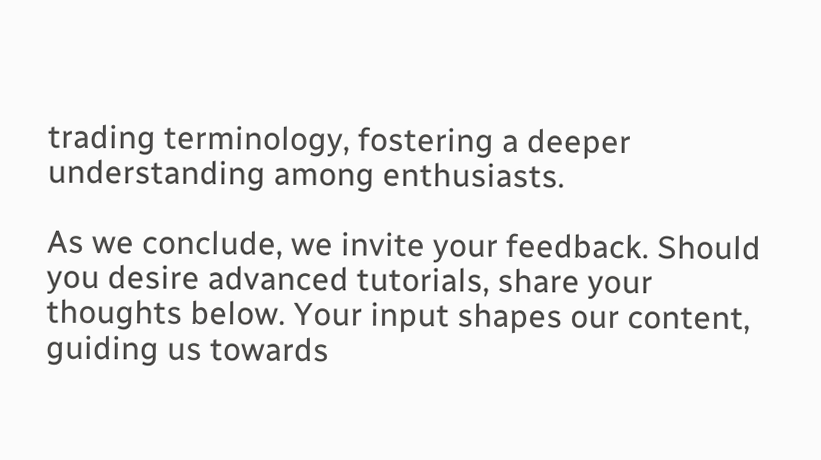trading terminology, fostering a deeper understanding among enthusiasts.

As we conclude, we invite your feedback. Should you desire advanced tutorials, share your thoughts below. Your input shapes our content, guiding us towards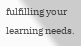fulfilling your learning needs.